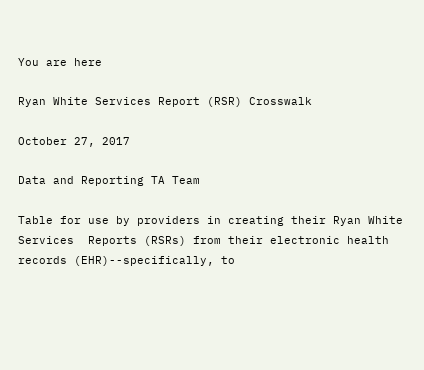You are here

Ryan White Services Report (RSR) Crosswalk

October 27, 2017

Data and Reporting TA Team

Table for use by providers in creating their Ryan White Services  Reports (RSRs) from their electronic health records (EHR)--specifically, to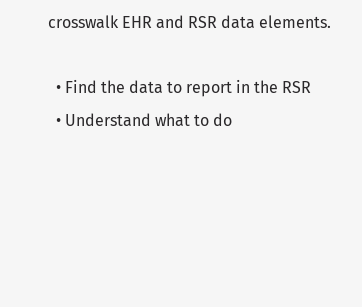crosswalk EHR and RSR data elements.

  • Find the data to report in the RSR
  • Understand what to do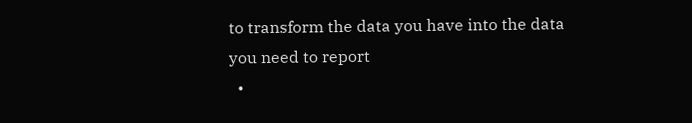to transform the data you have into the data you need to report
  •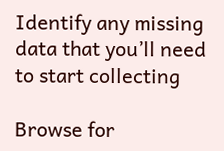Identify any missing data that you’ll need to start collecting

Browse for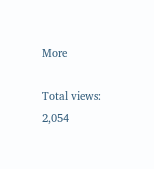More

Total views: 2,054